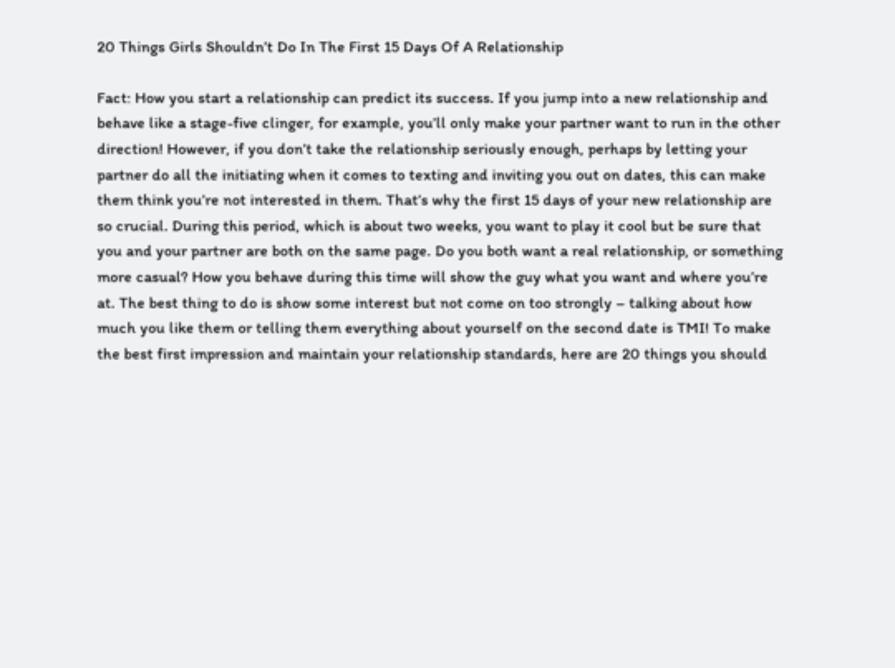20 Things Girls Shouldn’t Do In The First 15 Days Of A Relationship

Fact: How you start a relationship can predict its success. If you jump into a new relationship and behave like a stage-five clinger, for example, you’ll only make your partner want to run in the other direction! However, if you don’t take the relationship seriously enough, perhaps by letting your partner do all the initiating when it comes to texting and inviting you out on dates, this can make them think you’re not interested in them. That’s why the first 15 days of your new relationship are so crucial. During this period, which is about two weeks, you want to play it cool but be sure that you and your partner are both on the same page. Do you both want a real relationship, or something more casual? How you behave during this time will show the guy what you want and where you’re at. The best thing to do is show some interest but not come on too strongly – talking about how much you like them or telling them everything about yourself on the second date is TMI! To make the best first impression and maintain your relationship standards, here are 20 things you should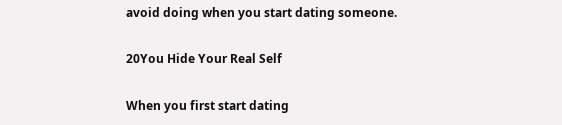avoid doing when you start dating someone.

20You Hide Your Real Self

When you first start dating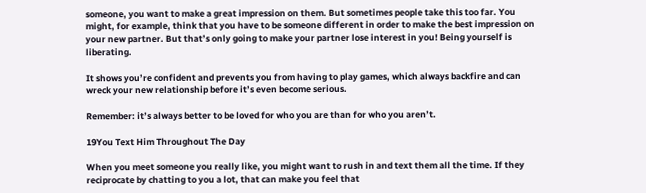someone, you want to make a great impression on them. But sometimes people take this too far. You might, for example, think that you have to be someone different in order to make the best impression on your new partner. But that’s only going to make your partner lose interest in you! Being yourself is liberating.

It shows you’re confident and prevents you from having to play games, which always backfire and can wreck your new relationship before it’s even become serious.

Remember: it’s always better to be loved for who you are than for who you aren’t.

19You Text Him Throughout The Day

When you meet someone you really like, you might want to rush in and text them all the time. If they reciprocate by chatting to you a lot, that can make you feel that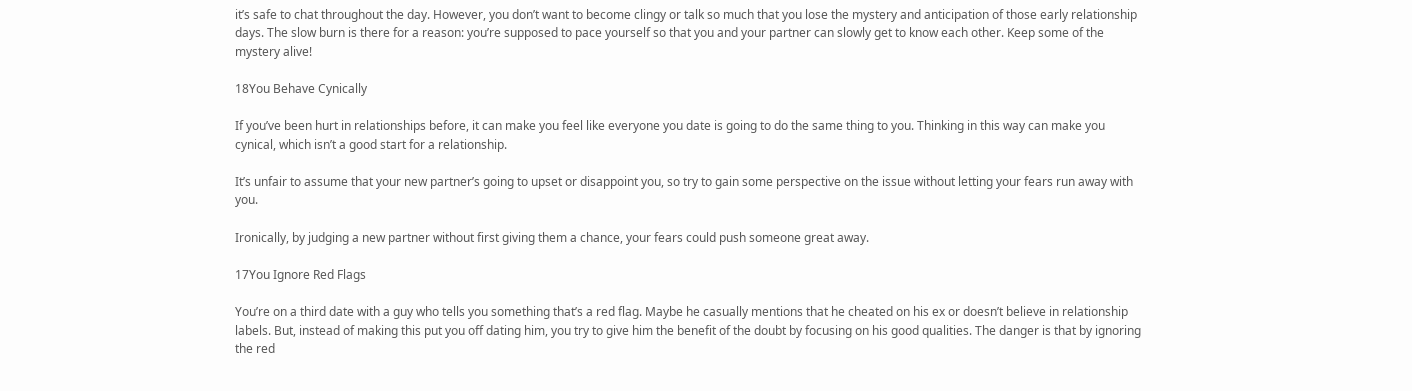it’s safe to chat throughout the day. However, you don’t want to become clingy or talk so much that you lose the mystery and anticipation of those early relationship days. The slow burn is there for a reason: you’re supposed to pace yourself so that you and your partner can slowly get to know each other. Keep some of the mystery alive!

18You Behave Cynically

If you’ve been hurt in relationships before, it can make you feel like everyone you date is going to do the same thing to you. Thinking in this way can make you cynical, which isn’t a good start for a relationship.

It’s unfair to assume that your new partner’s going to upset or disappoint you, so try to gain some perspective on the issue without letting your fears run away with you.

Ironically, by judging a new partner without first giving them a chance, your fears could push someone great away.

17You Ignore Red Flags

You’re on a third date with a guy who tells you something that’s a red flag. Maybe he casually mentions that he cheated on his ex or doesn’t believe in relationship labels. But, instead of making this put you off dating him, you try to give him the benefit of the doubt by focusing on his good qualities. The danger is that by ignoring the red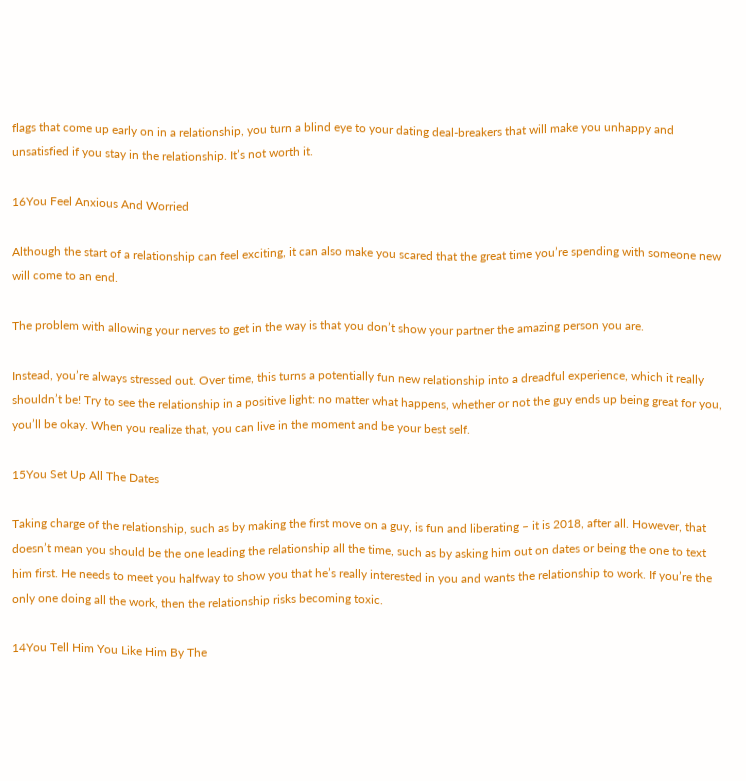flags that come up early on in a relationship, you turn a blind eye to your dating deal-breakers that will make you unhappy and unsatisfied if you stay in the relationship. It’s not worth it.

16You Feel Anxious And Worried

Although the start of a relationship can feel exciting, it can also make you scared that the great time you’re spending with someone new will come to an end.

The problem with allowing your nerves to get in the way is that you don’t show your partner the amazing person you are.

Instead, you’re always stressed out. Over time, this turns a potentially fun new relationship into a dreadful experience, which it really shouldn’t be! Try to see the relationship in a positive light: no matter what happens, whether or not the guy ends up being great for you, you’ll be okay. When you realize that, you can live in the moment and be your best self.

15You Set Up All The Dates

Taking charge of the relationship, such as by making the first move on a guy, is fun and liberating – it is 2018, after all. However, that doesn’t mean you should be the one leading the relationship all the time, such as by asking him out on dates or being the one to text him first. He needs to meet you halfway to show you that he’s really interested in you and wants the relationship to work. If you’re the only one doing all the work, then the relationship risks becoming toxic.

14You Tell Him You Like Him By The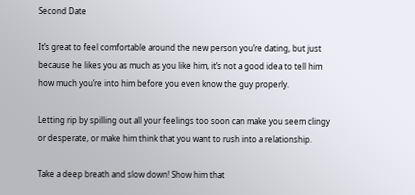Second Date

It’s great to feel comfortable around the new person you’re dating, but just because he likes you as much as you like him, it’s not a good idea to tell him how much you’re into him before you even know the guy properly.

Letting rip by spilling out all your feelings too soon can make you seem clingy or desperate, or make him think that you want to rush into a relationship.

Take a deep breath and slow down! Show him that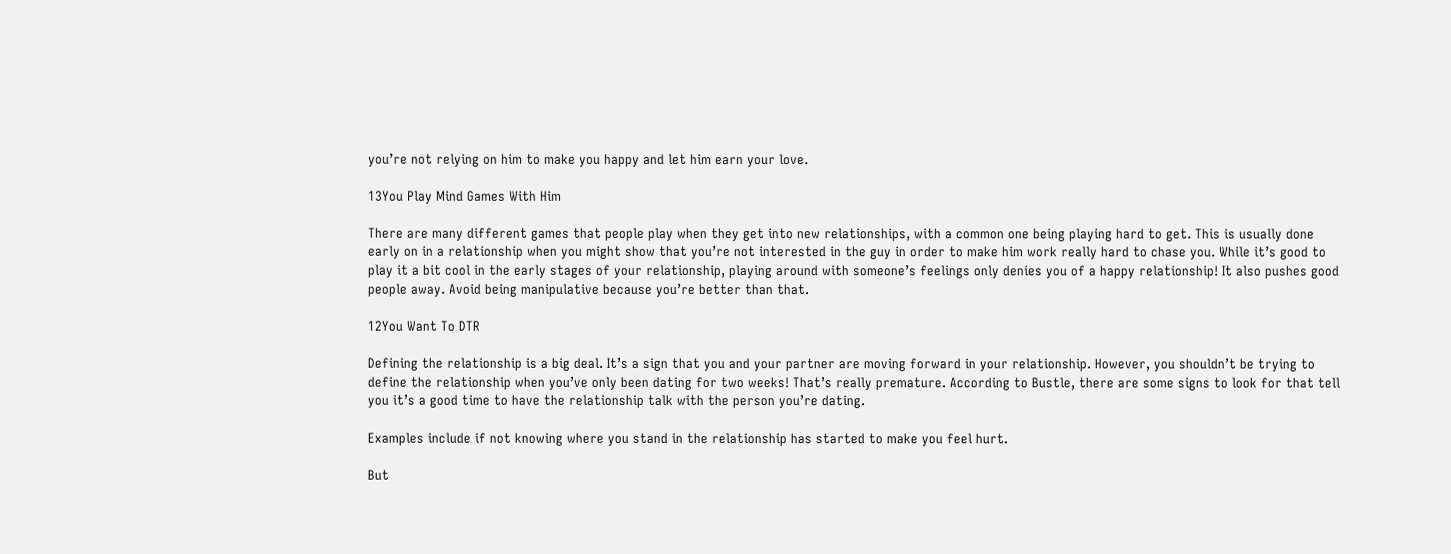you’re not relying on him to make you happy and let him earn your love.

13You Play Mind Games With Him

There are many different games that people play when they get into new relationships, with a common one being playing hard to get. This is usually done early on in a relationship when you might show that you’re not interested in the guy in order to make him work really hard to chase you. While it’s good to play it a bit cool in the early stages of your relationship, playing around with someone’s feelings only denies you of a happy relationship! It also pushes good people away. Avoid being manipulative because you’re better than that.

12You Want To DTR

Defining the relationship is a big deal. It’s a sign that you and your partner are moving forward in your relationship. However, you shouldn’t be trying to define the relationship when you’ve only been dating for two weeks! That’s really premature. According to Bustle, there are some signs to look for that tell you it’s a good time to have the relationship talk with the person you’re dating.

Examples include if not knowing where you stand in the relationship has started to make you feel hurt.

But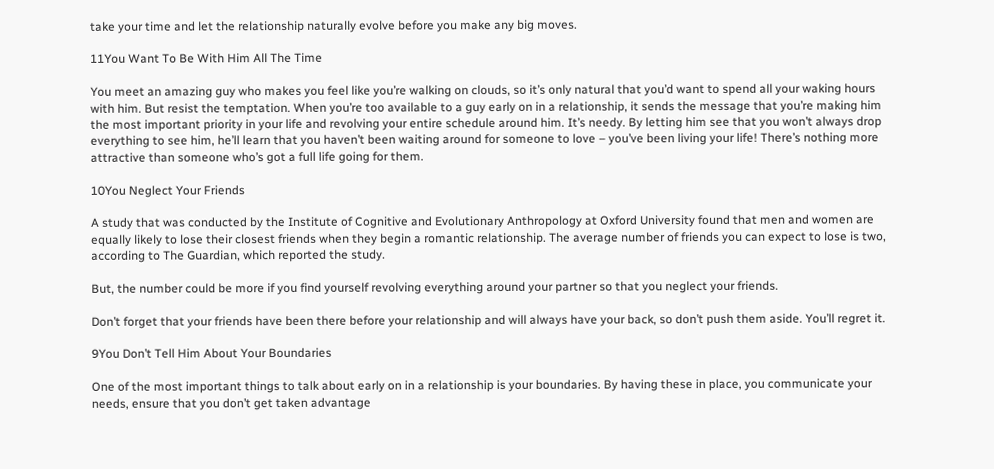take your time and let the relationship naturally evolve before you make any big moves.

11You Want To Be With Him All The Time

You meet an amazing guy who makes you feel like you’re walking on clouds, so it’s only natural that you’d want to spend all your waking hours with him. But resist the temptation. When you’re too available to a guy early on in a relationship, it sends the message that you’re making him the most important priority in your life and revolving your entire schedule around him. It’s needy. By letting him see that you won’t always drop everything to see him, he’ll learn that you haven’t been waiting around for someone to love – you’ve been living your life! There’s nothing more attractive than someone who’s got a full life going for them.

10You Neglect Your Friends

A study that was conducted by the Institute of Cognitive and Evolutionary Anthropology at Oxford University found that men and women are equally likely to lose their closest friends when they begin a romantic relationship. The average number of friends you can expect to lose is two, according to The Guardian, which reported the study.

But, the number could be more if you find yourself revolving everything around your partner so that you neglect your friends.

Don’t forget that your friends have been there before your relationship and will always have your back, so don’t push them aside. You’ll regret it.

9You Don’t Tell Him About Your Boundaries

One of the most important things to talk about early on in a relationship is your boundaries. By having these in place, you communicate your needs, ensure that you don’t get taken advantage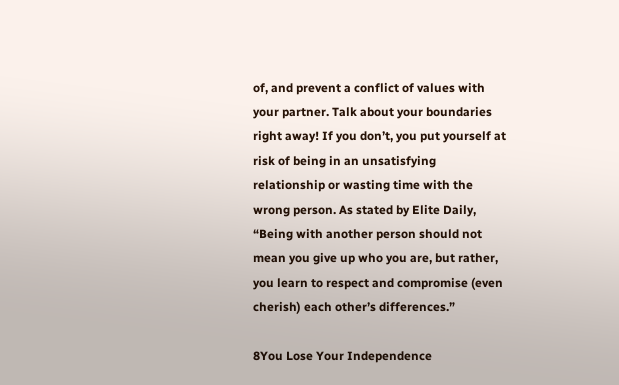of, and prevent a conflict of values with your partner. Talk about your boundaries right away! If you don’t, you put yourself at risk of being in an unsatisfying relationship or wasting time with the wrong person. As stated by Elite Daily, “Being with another person should not mean you give up who you are, but rather, you learn to respect and compromise (even cherish) each other’s differences.”

8You Lose Your Independence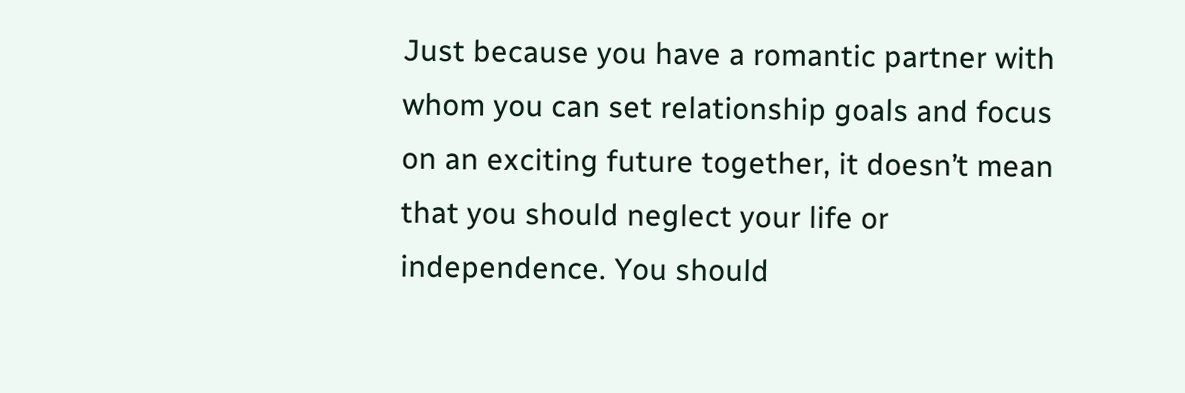Just because you have a romantic partner with whom you can set relationship goals and focus on an exciting future together, it doesn’t mean that you should neglect your life or independence. You should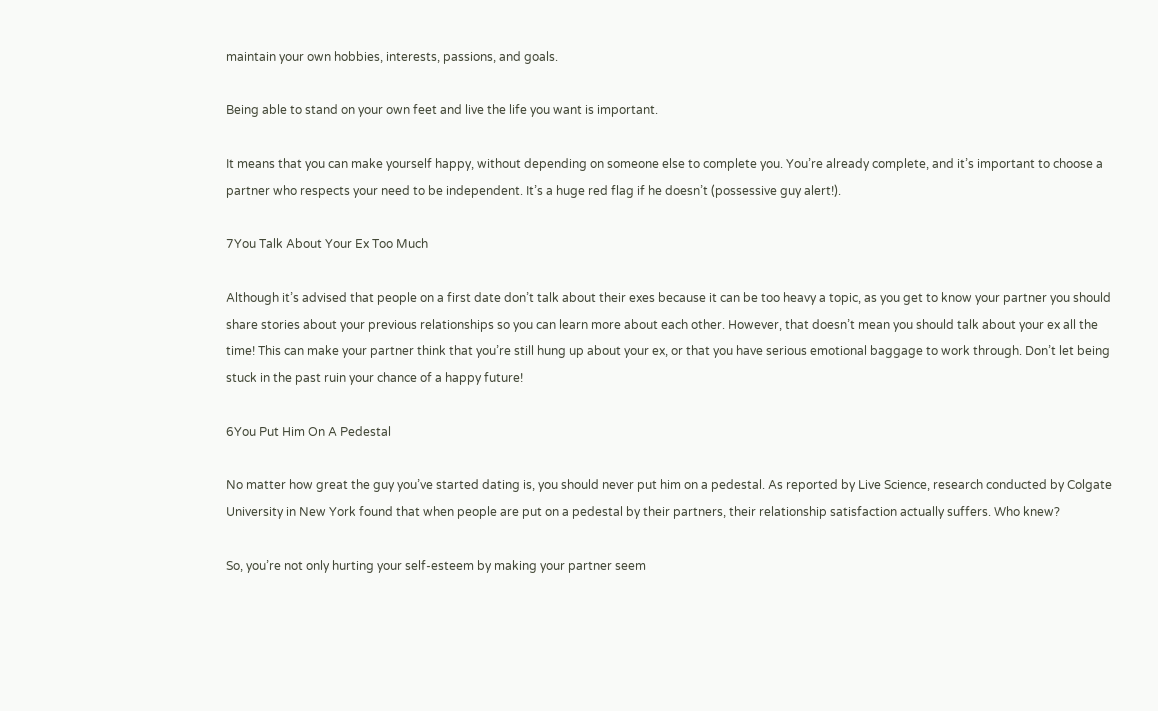maintain your own hobbies, interests, passions, and goals.

Being able to stand on your own feet and live the life you want is important.

It means that you can make yourself happy, without depending on someone else to complete you. You’re already complete, and it’s important to choose a partner who respects your need to be independent. It’s a huge red flag if he doesn’t (possessive guy alert!).

7You Talk About Your Ex Too Much

Although it’s advised that people on a first date don’t talk about their exes because it can be too heavy a topic, as you get to know your partner you should share stories about your previous relationships so you can learn more about each other. However, that doesn’t mean you should talk about your ex all the time! This can make your partner think that you’re still hung up about your ex, or that you have serious emotional baggage to work through. Don’t let being stuck in the past ruin your chance of a happy future!

6You Put Him On A Pedestal

No matter how great the guy you’ve started dating is, you should never put him on a pedestal. As reported by Live Science, research conducted by Colgate University in New York found that when people are put on a pedestal by their partners, their relationship satisfaction actually suffers. Who knew?

So, you’re not only hurting your self-esteem by making your partner seem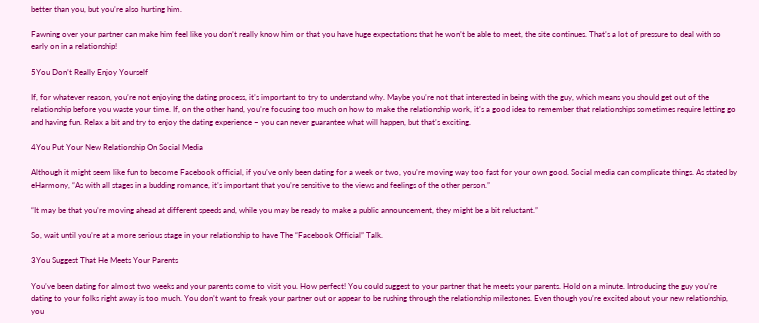better than you, but you’re also hurting him.

Fawning over your partner can make him feel like you don’t really know him or that you have huge expectations that he won’t be able to meet, the site continues. That’s a lot of pressure to deal with so early on in a relationship!

5You Don’t Really Enjoy Yourself

If, for whatever reason, you’re not enjoying the dating process, it’s important to try to understand why. Maybe you’re not that interested in being with the guy, which means you should get out of the relationship before you waste your time. If, on the other hand, you’re focusing too much on how to make the relationship work, it’s a good idea to remember that relationships sometimes require letting go and having fun. Relax a bit and try to enjoy the dating experience – you can never guarantee what will happen, but that’s exciting.

4You Put Your New Relationship On Social Media

Although it might seem like fun to become Facebook official, if you’ve only been dating for a week or two, you’re moving way too fast for your own good. Social media can complicate things. As stated by eHarmony, “As with all stages in a budding romance, it’s important that you’re sensitive to the views and feelings of the other person.”

“It may be that you’re moving ahead at different speeds and, while you may be ready to make a public announcement, they might be a bit reluctant.”

So, wait until you’re at a more serious stage in your relationship to have The “Facebook Official” Talk.

3You Suggest That He Meets Your Parents

You’ve been dating for almost two weeks and your parents come to visit you. How perfect! You could suggest to your partner that he meets your parents. Hold on a minute. Introducing the guy you’re dating to your folks right away is too much. You don’t want to freak your partner out or appear to be rushing through the relationship milestones. Even though you’re excited about your new relationship, you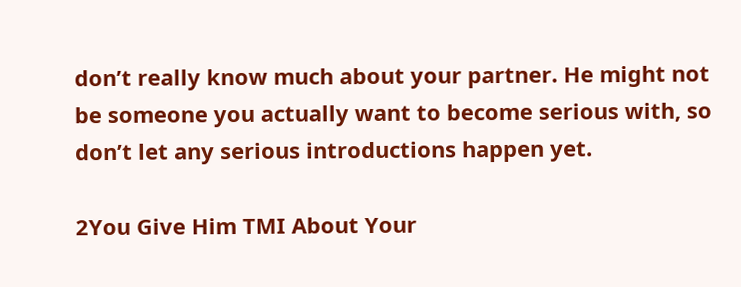don’t really know much about your partner. He might not be someone you actually want to become serious with, so don’t let any serious introductions happen yet.

2You Give Him TMI About Your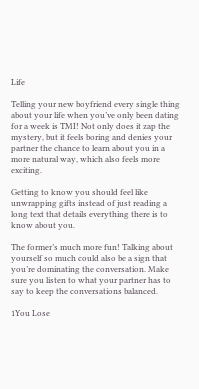Life

Telling your new boyfriend every single thing about your life when you’ve only been dating for a week is TMI! Not only does it zap the mystery, but it feels boring and denies your partner the chance to learn about you in a more natural way, which also feels more exciting.

Getting to know you should feel like unwrapping gifts instead of just reading a long text that details everything there is to know about you.

The former’s much more fun! Talking about yourself so much could also be a sign that you’re dominating the conversation. Make sure you listen to what your partner has to say to keep the conversations balanced.

1You Lose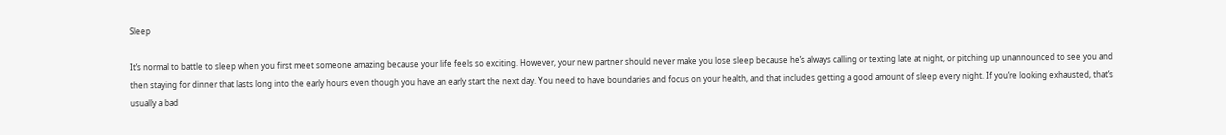Sleep

It’s normal to battle to sleep when you first meet someone amazing because your life feels so exciting. However, your new partner should never make you lose sleep because he’s always calling or texting late at night, or pitching up unannounced to see you and then staying for dinner that lasts long into the early hours even though you have an early start the next day. You need to have boundaries and focus on your health, and that includes getting a good amount of sleep every night. If you’re looking exhausted, that’s usually a bad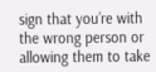sign that you’re with the wrong person or allowing them to take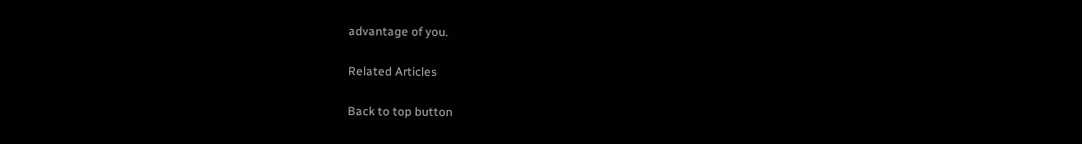advantage of you.

Related Articles

Back to top button